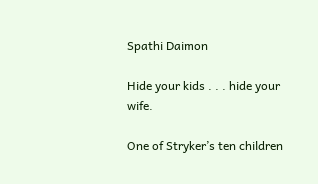Spathi Daimon

Hide your kids . . . hide your wife.

One of Stryker’s ten children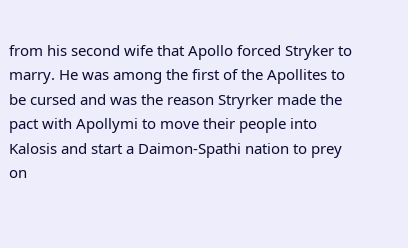from his second wife that Apollo forced Stryker to marry. He was among the first of the Apollites to be cursed and was the reason Stryrker made the pact with Apollymi to move their people into Kalosis and start a Daimon-Spathi nation to prey on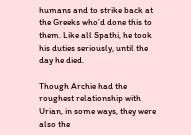humans and to strike back at the Greeks who’d done this to them. Like all Spathi, he took his duties seriously, until the day he died.

Though Archie had the roughest relationship with Urian, in some ways, they were also the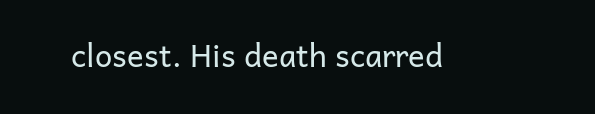closest. His death scarred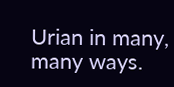Urian in many, many ways.